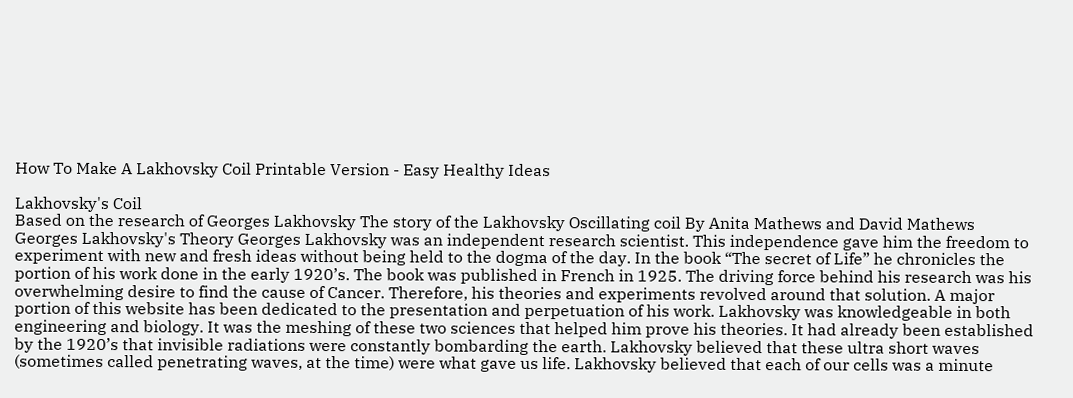How To Make A Lakhovsky Coil Printable Version - Easy Healthy Ideas

Lakhovsky's Coil
Based on the research of Georges Lakhovsky The story of the Lakhovsky Oscillating coil By Anita Mathews and David Mathews Georges Lakhovsky's Theory Georges Lakhovsky was an independent research scientist. This independence gave him the freedom to experiment with new and fresh ideas without being held to the dogma of the day. In the book “The secret of Life” he chronicles the portion of his work done in the early 1920’s. The book was published in French in 1925. The driving force behind his research was his overwhelming desire to find the cause of Cancer. Therefore, his theories and experiments revolved around that solution. A major portion of this website has been dedicated to the presentation and perpetuation of his work. Lakhovsky was knowledgeable in both engineering and biology. It was the meshing of these two sciences that helped him prove his theories. It had already been established by the 1920’s that invisible radiations were constantly bombarding the earth. Lakhovsky believed that these ultra short waves (sometimes called penetrating waves, at the time) were what gave us life. Lakhovsky believed that each of our cells was a minute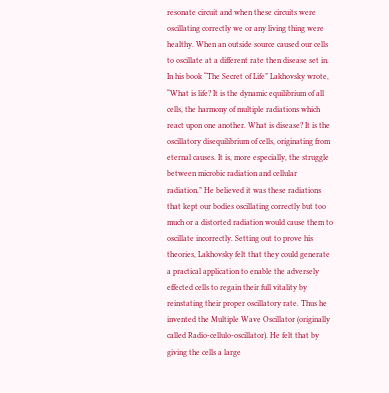resonate circuit and when these circuits were oscillating correctly we or any living thing were healthy. When an outside source caused our cells to oscillate at a different rate then disease set in. In his book “The Secret of Life” Lakhovsky wrote, “What is life? It is the dynamic equilibrium of all cells, the harmony of multiple radiations which react upon one another. What is disease? It is the oscillatory disequilibrium of cells, originating from eternal causes. It is, more especially, the struggle between microbic radiation and cellular radiation.” He believed it was these radiations that kept our bodies oscillating correctly but too much or a distorted radiation would cause them to oscillate incorrectly. Setting out to prove his theories, Lakhovsky felt that they could generate a practical application to enable the adversely effected cells to regain their full vitality by reinstating their proper oscillatory rate. Thus he invented the Multiple Wave Oscillator (originally called Radio-cellulo-oscillator). He felt that by giving the cells a large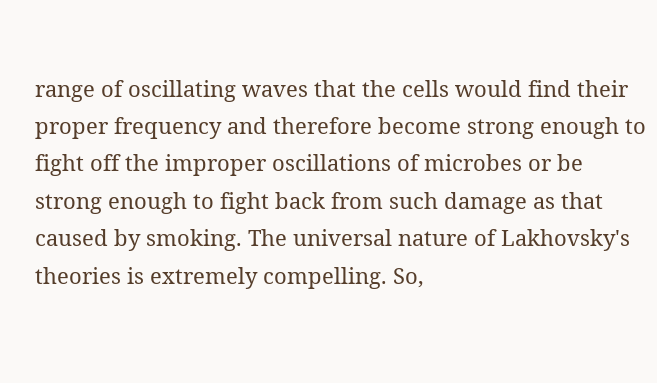range of oscillating waves that the cells would find their proper frequency and therefore become strong enough to fight off the improper oscillations of microbes or be strong enough to fight back from such damage as that caused by smoking. The universal nature of Lakhovsky's theories is extremely compelling. So,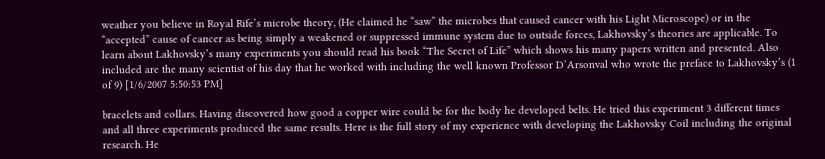weather you believe in Royal Rife’s microbe theory, (He claimed he “saw” the microbes that caused cancer with his Light Microscope) or in the “accepted” cause of cancer as being simply a weakened or suppressed immune system due to outside forces, Lakhovsky’s theories are applicable. To learn about Lakhovsky’s many experiments you should read his book “The Secret of Life” which shows his many papers written and presented. Also included are the many scientist of his day that he worked with including the well known Professor D’Arsonval who wrote the preface to Lakhovsky’s (1 of 9) [1/6/2007 5:50:53 PM]

bracelets and collars. Having discovered how good a copper wire could be for the body he developed belts. He tried this experiment 3 different times and all three experiments produced the same results. Here is the full story of my experience with developing the Lakhovsky Coil including the original research. He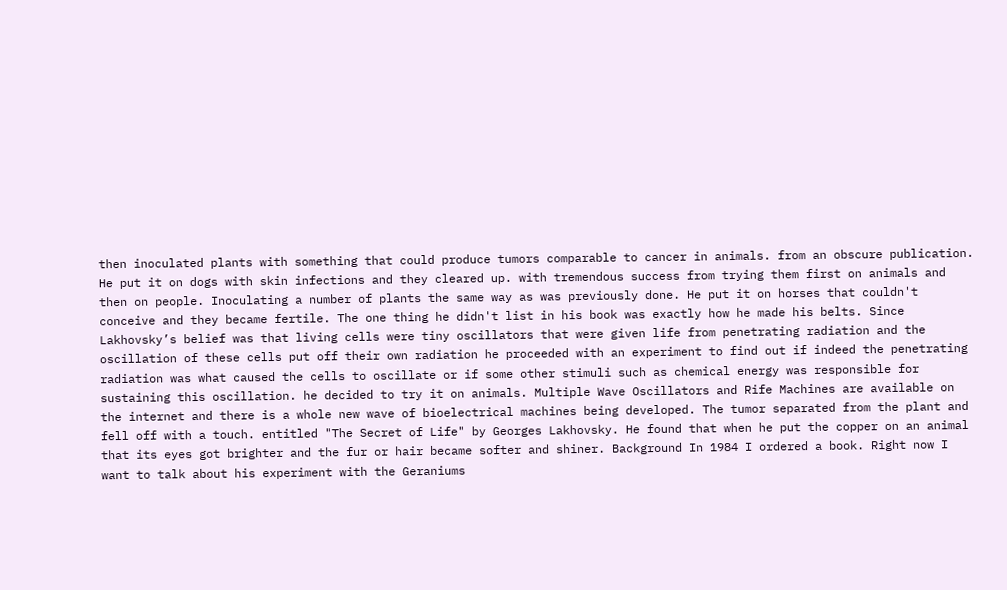then inoculated plants with something that could produce tumors comparable to cancer in animals. from an obscure publication. He put it on dogs with skin infections and they cleared up. with tremendous success from trying them first on animals and then on people. Inoculating a number of plants the same way as was previously done. He put it on horses that couldn't conceive and they became fertile. The one thing he didn't list in his book was exactly how he made his belts. Since Lakhovsky’s belief was that living cells were tiny oscillators that were given life from penetrating radiation and the oscillation of these cells put off their own radiation he proceeded with an experiment to find out if indeed the penetrating radiation was what caused the cells to oscillate or if some other stimuli such as chemical energy was responsible for sustaining this oscillation. he decided to try it on animals. Multiple Wave Oscillators and Rife Machines are available on the internet and there is a whole new wave of bioelectrical machines being developed. The tumor separated from the plant and fell off with a touch. entitled "The Secret of Life" by Georges Lakhovsky. He found that when he put the copper on an animal that its eyes got brighter and the fur or hair became softer and shiner. Background In 1984 I ordered a book. Right now I want to talk about his experiment with the Geraniums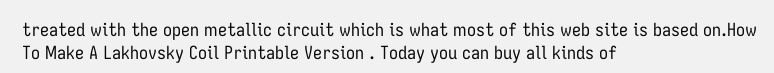treated with the open metallic circuit which is what most of this web site is based on.How To Make A Lakhovsky Coil Printable Version . Today you can buy all kinds of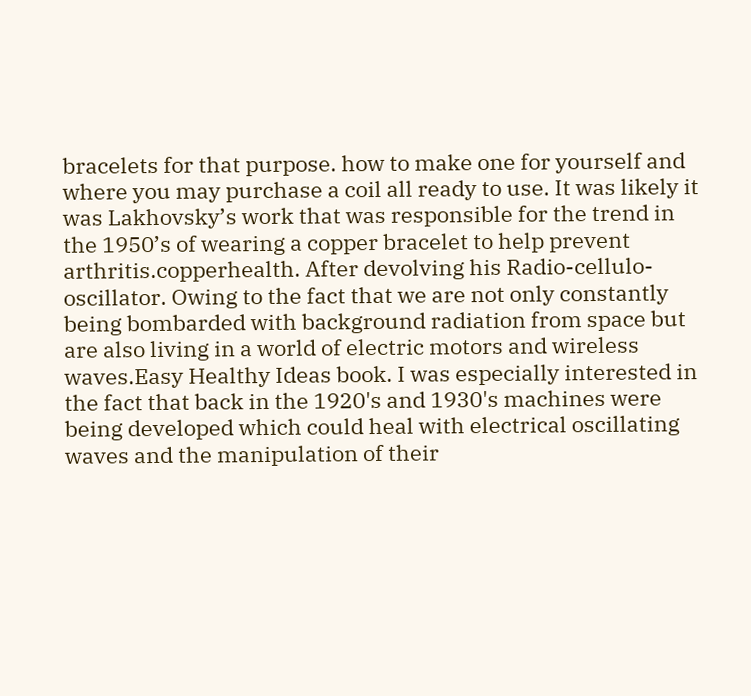bracelets for that purpose. how to make one for yourself and where you may purchase a coil all ready to use. It was likely it was Lakhovsky’s work that was responsible for the trend in the 1950’s of wearing a copper bracelet to help prevent arthritis.copperhealth. After devolving his Radio-cellulo-oscillator. Owing to the fact that we are not only constantly being bombarded with background radiation from space but are also living in a world of electric motors and wireless waves.Easy Healthy Ideas book. I was especially interested in the fact that back in the 1920's and 1930's machines were being developed which could heal with electrical oscillating waves and the manipulation of their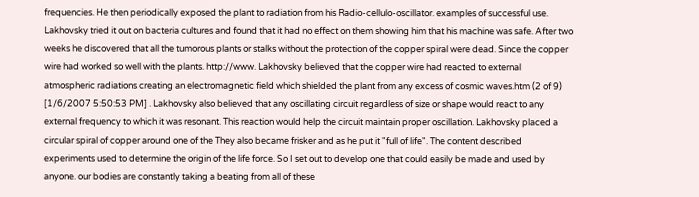frequencies. He then periodically exposed the plant to radiation from his Radio-cellulo-oscillator. examples of successful use. Lakhovsky tried it out on bacteria cultures and found that it had no effect on them showing him that his machine was safe. After two weeks he discovered that all the tumorous plants or stalks without the protection of the copper spiral were dead. Since the copper wire had worked so well with the plants. http://www. Lakhovsky believed that the copper wire had reacted to external atmospheric radiations creating an electromagnetic field which shielded the plant from any excess of cosmic waves.htm (2 of 9) [1/6/2007 5:50:53 PM] . Lakhovsky also believed that any oscillating circuit regardless of size or shape would react to any external frequency to which it was resonant. This reaction would help the circuit maintain proper oscillation. Lakhovsky placed a circular spiral of copper around one of the They also became frisker and as he put it "full of life". The content described experiments used to determine the origin of the life force. So I set out to develop one that could easily be made and used by anyone. our bodies are constantly taking a beating from all of these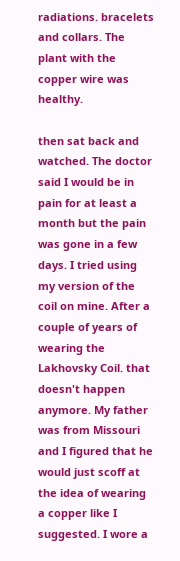radiations. bracelets and collars. The plant with the copper wire was healthy.

then sat back and watched. The doctor said I would be in pain for at least a month but the pain was gone in a few days. I tried using my version of the coil on mine. After a couple of years of wearing the Lakhovsky Coil. that doesn't happen anymore. My father was from Missouri and I figured that he would just scoff at the idea of wearing a copper like I suggested. I wore a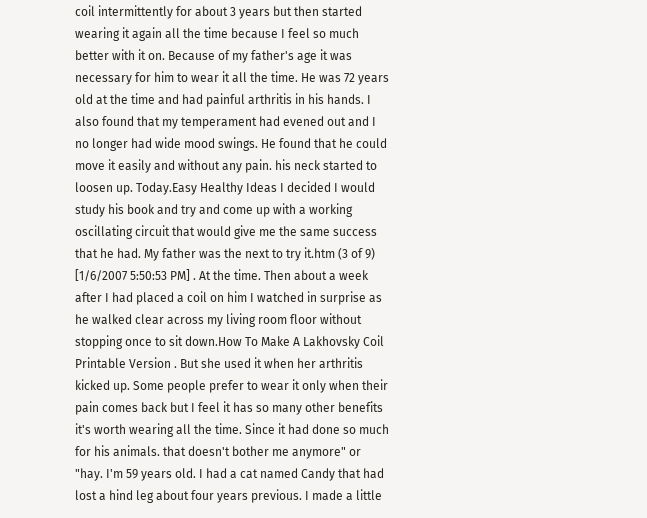coil intermittently for about 3 years but then started wearing it again all the time because I feel so much better with it on. Because of my father's age it was necessary for him to wear it all the time. He was 72 years old at the time and had painful arthritis in his hands. I also found that my temperament had evened out and I no longer had wide mood swings. He found that he could move it easily and without any pain. his neck started to loosen up. Today.Easy Healthy Ideas I decided I would study his book and try and come up with a working oscillating circuit that would give me the same success that he had. My father was the next to try it.htm (3 of 9) [1/6/2007 5:50:53 PM] . At the time. Then about a week after I had placed a coil on him I watched in surprise as he walked clear across my living room floor without stopping once to sit down.How To Make A Lakhovsky Coil Printable Version . But she used it when her arthritis kicked up. Some people prefer to wear it only when their pain comes back but I feel it has so many other benefits it's worth wearing all the time. Since it had done so much for his animals. that doesn't bother me anymore" or "hay. I'm 59 years old. I had a cat named Candy that had lost a hind leg about four years previous. I made a little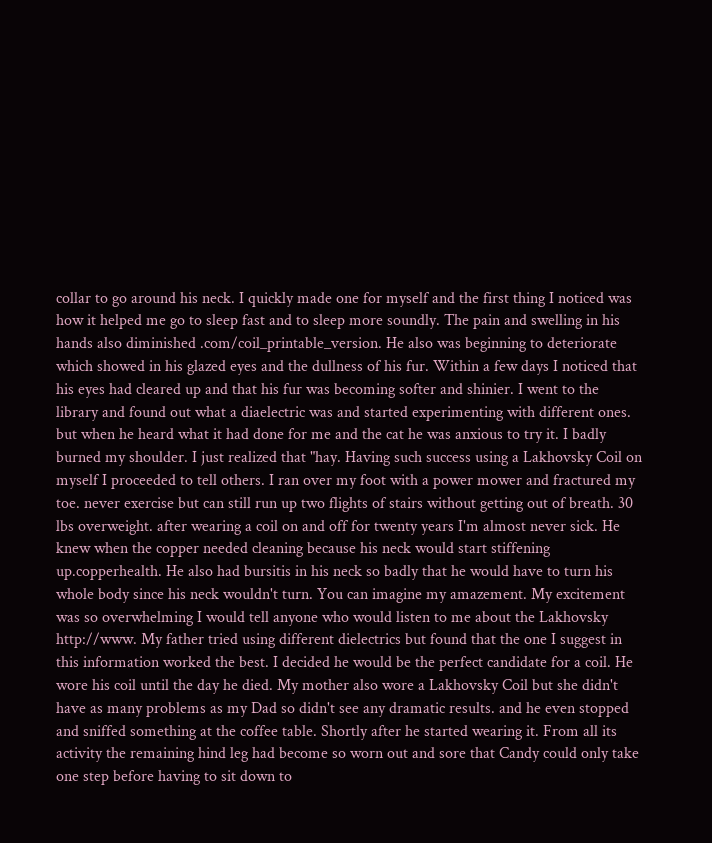collar to go around his neck. I quickly made one for myself and the first thing I noticed was how it helped me go to sleep fast and to sleep more soundly. The pain and swelling in his hands also diminished .com/coil_printable_version. He also was beginning to deteriorate which showed in his glazed eyes and the dullness of his fur. Within a few days I noticed that his eyes had cleared up and that his fur was becoming softer and shinier. I went to the library and found out what a diaelectric was and started experimenting with different ones. but when he heard what it had done for me and the cat he was anxious to try it. I badly burned my shoulder. I just realized that "hay. Having such success using a Lakhovsky Coil on myself I proceeded to tell others. I ran over my foot with a power mower and fractured my toe. never exercise but can still run up two flights of stairs without getting out of breath. 30 lbs overweight. after wearing a coil on and off for twenty years I'm almost never sick. He knew when the copper needed cleaning because his neck would start stiffening up.copperhealth. He also had bursitis in his neck so badly that he would have to turn his whole body since his neck wouldn't turn. You can imagine my amazement. My excitement was so overwhelming I would tell anyone who would listen to me about the Lakhovsky http://www. My father tried using different dielectrics but found that the one I suggest in this information worked the best. I decided he would be the perfect candidate for a coil. He wore his coil until the day he died. My mother also wore a Lakhovsky Coil but she didn't have as many problems as my Dad so didn't see any dramatic results. and he even stopped and sniffed something at the coffee table. Shortly after he started wearing it. From all its activity the remaining hind leg had become so worn out and sore that Candy could only take one step before having to sit down to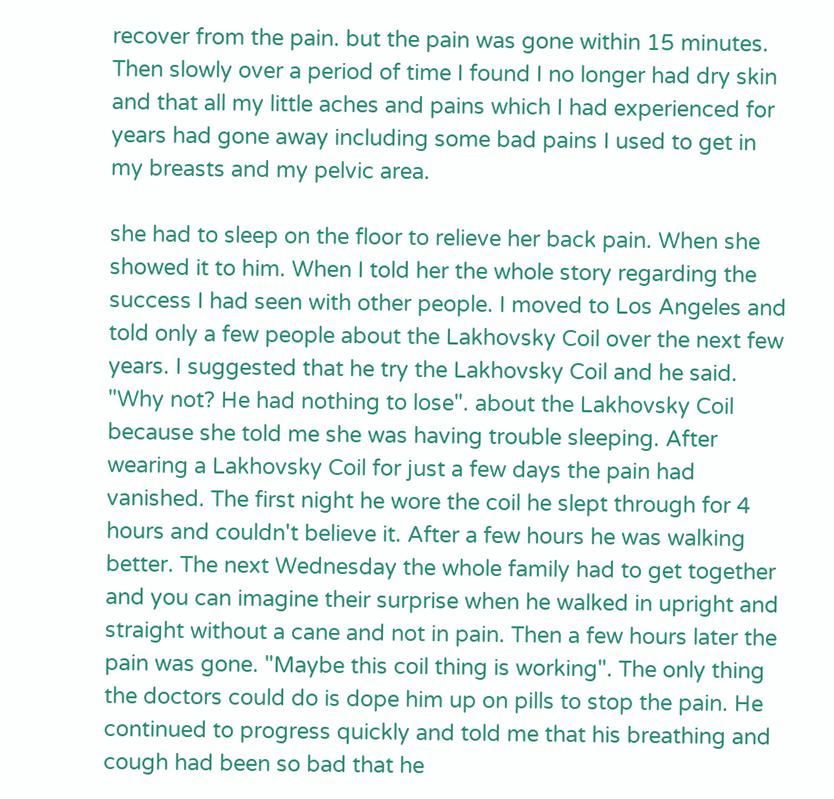recover from the pain. but the pain was gone within 15 minutes. Then slowly over a period of time I found I no longer had dry skin and that all my little aches and pains which I had experienced for years had gone away including some bad pains I used to get in my breasts and my pelvic area.

she had to sleep on the floor to relieve her back pain. When she showed it to him. When I told her the whole story regarding the success I had seen with other people. I moved to Los Angeles and told only a few people about the Lakhovsky Coil over the next few years. I suggested that he try the Lakhovsky Coil and he said. "Why not? He had nothing to lose". about the Lakhovsky Coil because she told me she was having trouble sleeping. After wearing a Lakhovsky Coil for just a few days the pain had vanished. The first night he wore the coil he slept through for 4 hours and couldn't believe it. After a few hours he was walking better. The next Wednesday the whole family had to get together and you can imagine their surprise when he walked in upright and straight without a cane and not in pain. Then a few hours later the pain was gone. "Maybe this coil thing is working". The only thing the doctors could do is dope him up on pills to stop the pain. He continued to progress quickly and told me that his breathing and cough had been so bad that he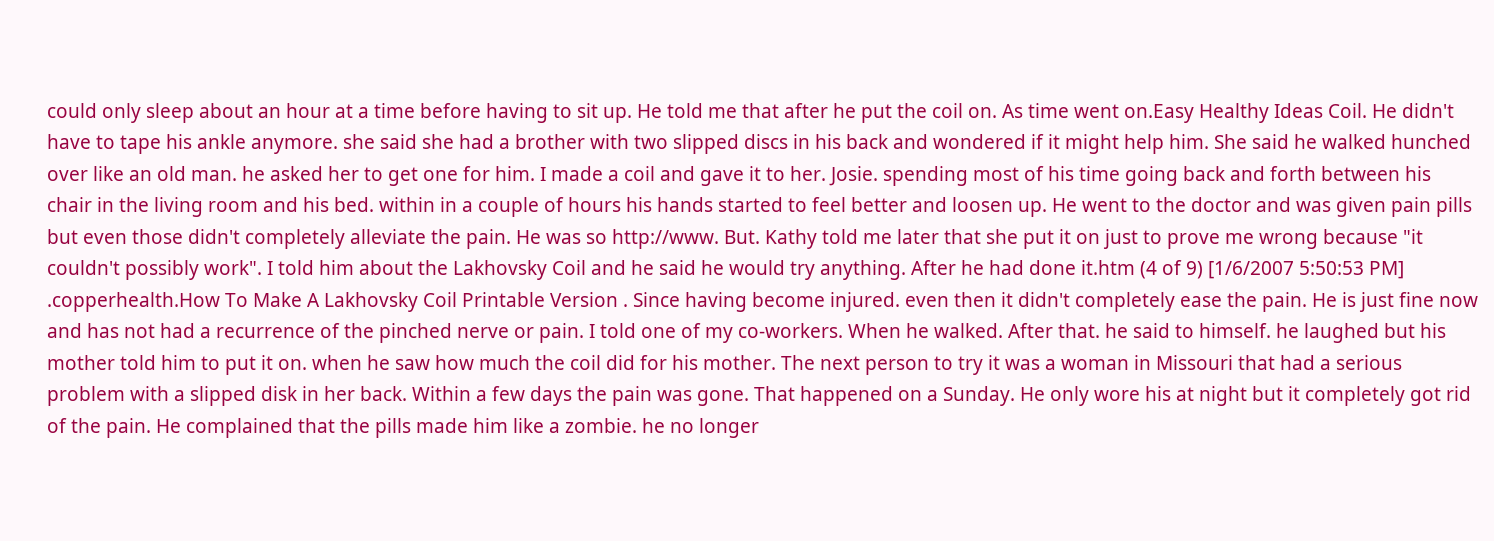could only sleep about an hour at a time before having to sit up. He told me that after he put the coil on. As time went on.Easy Healthy Ideas Coil. He didn't have to tape his ankle anymore. she said she had a brother with two slipped discs in his back and wondered if it might help him. She said he walked hunched over like an old man. he asked her to get one for him. I made a coil and gave it to her. Josie. spending most of his time going back and forth between his chair in the living room and his bed. within in a couple of hours his hands started to feel better and loosen up. He went to the doctor and was given pain pills but even those didn't completely alleviate the pain. He was so http://www. But. Kathy told me later that she put it on just to prove me wrong because "it couldn't possibly work". I told him about the Lakhovsky Coil and he said he would try anything. After he had done it.htm (4 of 9) [1/6/2007 5:50:53 PM] .copperhealth.How To Make A Lakhovsky Coil Printable Version . Since having become injured. even then it didn't completely ease the pain. He is just fine now and has not had a recurrence of the pinched nerve or pain. I told one of my co-workers. When he walked. After that. he said to himself. he laughed but his mother told him to put it on. when he saw how much the coil did for his mother. The next person to try it was a woman in Missouri that had a serious problem with a slipped disk in her back. Within a few days the pain was gone. That happened on a Sunday. He only wore his at night but it completely got rid of the pain. He complained that the pills made him like a zombie. he no longer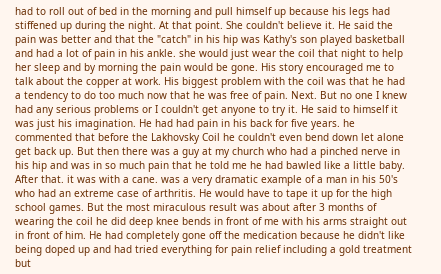had to roll out of bed in the morning and pull himself up because his legs had stiffened up during the night. At that point. She couldn't believe it. He said the pain was better and that the "catch" in his hip was Kathy's son played basketball and had a lot of pain in his ankle. she would just wear the coil that night to help her sleep and by morning the pain would be gone. His story encouraged me to talk about the copper at work. His biggest problem with the coil was that he had a tendency to do too much now that he was free of pain. Next. But no one I knew had any serious problems or I couldn't get anyone to try it. He said to himself it was just his imagination. He had had pain in his back for five years. he commented that before the Lakhovsky Coil he couldn't even bend down let alone get back up. But then there was a guy at my church who had a pinched nerve in his hip and was in so much pain that he told me he had bawled like a little baby. After that. it was with a cane. was a very dramatic example of a man in his 50's who had an extreme case of arthritis. He would have to tape it up for the high school games. But the most miraculous result was about after 3 months of wearing the coil he did deep knee bends in front of me with his arms straight out in front of him. He had completely gone off the medication because he didn't like being doped up and had tried everything for pain relief including a gold treatment but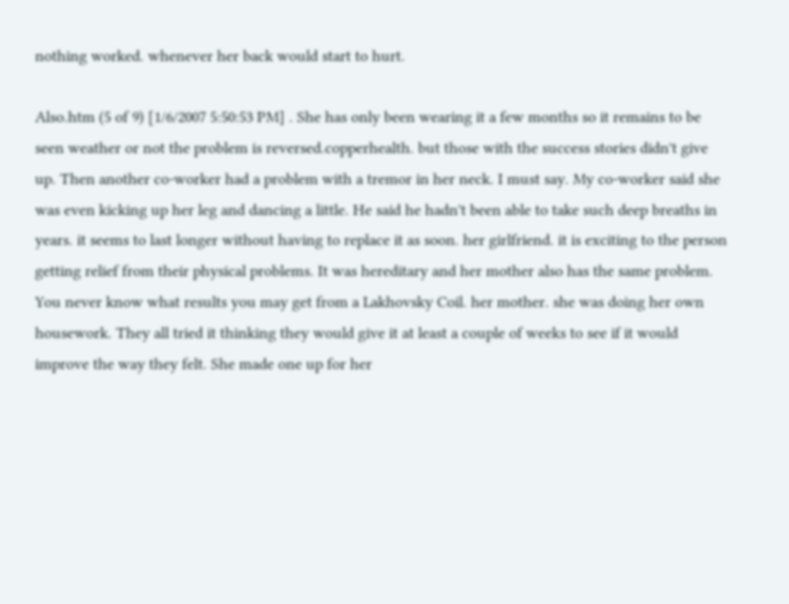nothing worked. whenever her back would start to hurt.

Also.htm (5 of 9) [1/6/2007 5:50:53 PM] . She has only been wearing it a few months so it remains to be seen weather or not the problem is reversed.copperhealth. but those with the success stories didn't give up. Then another co-worker had a problem with a tremor in her neck. I must say. My co-worker said she was even kicking up her leg and dancing a little. He said he hadn't been able to take such deep breaths in years. it seems to last longer without having to replace it as soon. her girlfriend. it is exciting to the person getting relief from their physical problems. It was hereditary and her mother also has the same problem. You never know what results you may get from a Lakhovsky Coil. her mother. she was doing her own housework. They all tried it thinking they would give it at least a couple of weeks to see if it would improve the way they felt. She made one up for her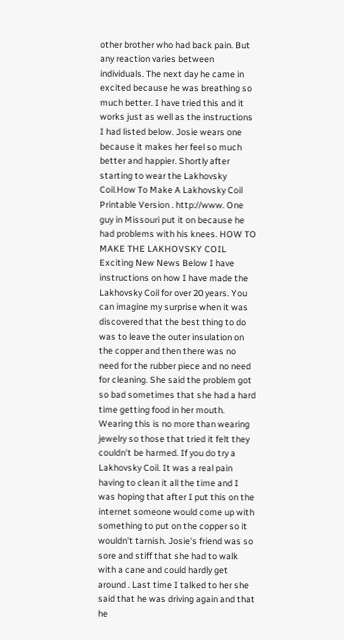other brother who had back pain. But any reaction varies between individuals. The next day he came in excited because he was breathing so much better. I have tried this and it works just as well as the instructions I had listed below. Josie wears one because it makes her feel so much better and happier. Shortly after starting to wear the Lakhovsky Coil.How To Make A Lakhovsky Coil Printable Version . http://www. One guy in Missouri put it on because he had problems with his knees. HOW TO MAKE THE LAKHOVSKY COIL Exciting New News Below I have instructions on how I have made the Lakhovsky Coil for over 20 years. You can imagine my surprise when it was discovered that the best thing to do was to leave the outer insulation on the copper and then there was no need for the rubber piece and no need for cleaning. She said the problem got so bad sometimes that she had a hard time getting food in her mouth. Wearing this is no more than wearing jewelry so those that tried it felt they couldn't be harmed. If you do try a Lakhovsky Coil. It was a real pain having to clean it all the time and I was hoping that after I put this on the internet someone would come up with something to put on the copper so it wouldn't tarnish. Josie's friend was so sore and stiff that she had to walk with a cane and could hardly get around . Last time I talked to her she said that he was driving again and that he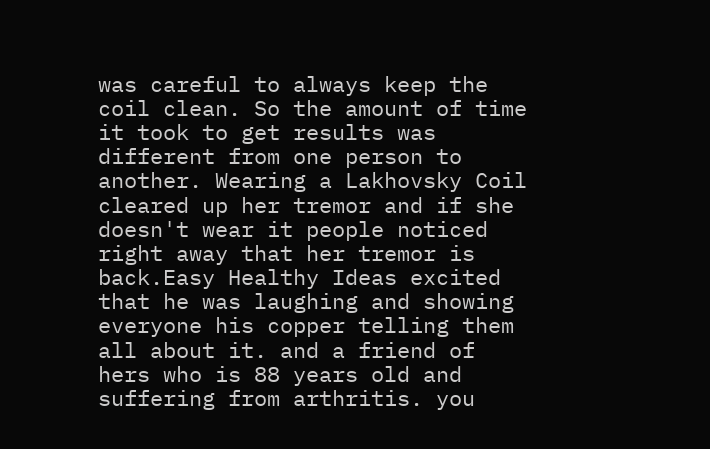was careful to always keep the coil clean. So the amount of time it took to get results was different from one person to another. Wearing a Lakhovsky Coil cleared up her tremor and if she doesn't wear it people noticed right away that her tremor is back.Easy Healthy Ideas excited that he was laughing and showing everyone his copper telling them all about it. and a friend of hers who is 88 years old and suffering from arthritis. you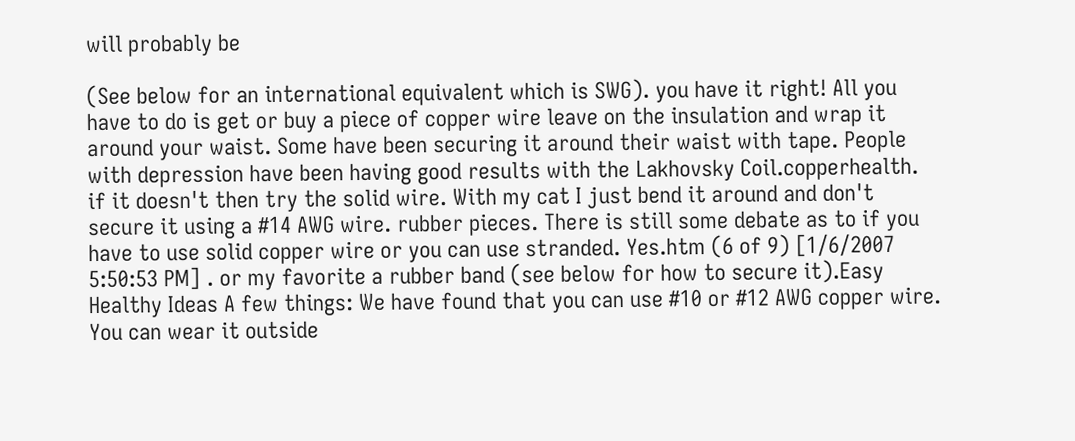will probably be

(See below for an international equivalent which is SWG). you have it right! All you have to do is get or buy a piece of copper wire leave on the insulation and wrap it around your waist. Some have been securing it around their waist with tape. People with depression have been having good results with the Lakhovsky Coil.copperhealth. if it doesn't then try the solid wire. With my cat I just bend it around and don't secure it using a #14 AWG wire. rubber pieces. There is still some debate as to if you have to use solid copper wire or you can use stranded. Yes.htm (6 of 9) [1/6/2007 5:50:53 PM] . or my favorite a rubber band (see below for how to secure it).Easy Healthy Ideas A few things: We have found that you can use #10 or #12 AWG copper wire. You can wear it outside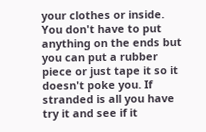your clothes or inside. You don't have to put anything on the ends but you can put a rubber piece or just tape it so it doesn't poke you. If stranded is all you have try it and see if it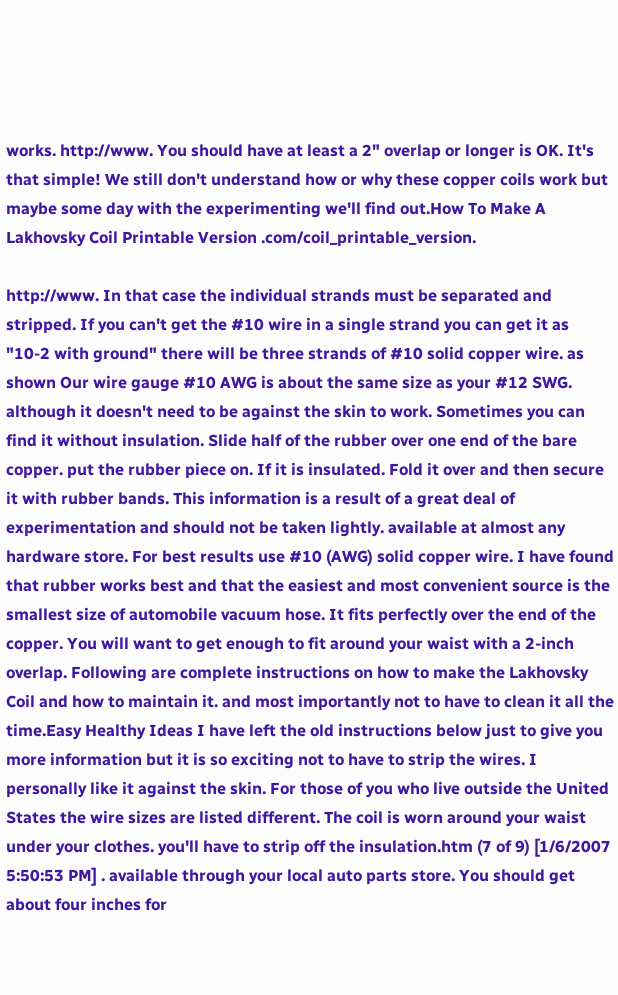works. http://www. You should have at least a 2" overlap or longer is OK. It's that simple! We still don't understand how or why these copper coils work but maybe some day with the experimenting we'll find out.How To Make A Lakhovsky Coil Printable Version .com/coil_printable_version.

http://www. In that case the individual strands must be separated and stripped. If you can't get the #10 wire in a single strand you can get it as "10-2 with ground" there will be three strands of #10 solid copper wire. as shown Our wire gauge #10 AWG is about the same size as your #12 SWG. although it doesn't need to be against the skin to work. Sometimes you can find it without insulation. Slide half of the rubber over one end of the bare copper. put the rubber piece on. If it is insulated. Fold it over and then secure it with rubber bands. This information is a result of a great deal of experimentation and should not be taken lightly. available at almost any hardware store. For best results use #10 (AWG) solid copper wire. I have found that rubber works best and that the easiest and most convenient source is the smallest size of automobile vacuum hose. It fits perfectly over the end of the copper. You will want to get enough to fit around your waist with a 2-inch overlap. Following are complete instructions on how to make the Lakhovsky Coil and how to maintain it. and most importantly not to have to clean it all the time.Easy Healthy Ideas I have left the old instructions below just to give you more information but it is so exciting not to have to strip the wires. I personally like it against the skin. For those of you who live outside the United States the wire sizes are listed different. The coil is worn around your waist under your clothes. you'll have to strip off the insulation.htm (7 of 9) [1/6/2007 5:50:53 PM] . available through your local auto parts store. You should get about four inches for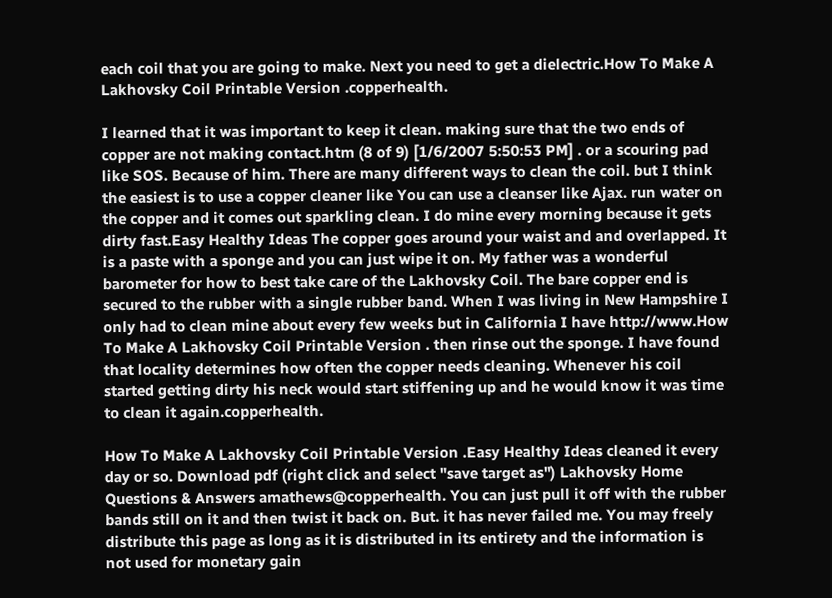each coil that you are going to make. Next you need to get a dielectric.How To Make A Lakhovsky Coil Printable Version .copperhealth.

I learned that it was important to keep it clean. making sure that the two ends of copper are not making contact.htm (8 of 9) [1/6/2007 5:50:53 PM] . or a scouring pad like SOS. Because of him. There are many different ways to clean the coil. but I think the easiest is to use a copper cleaner like You can use a cleanser like Ajax. run water on the copper and it comes out sparkling clean. I do mine every morning because it gets dirty fast.Easy Healthy Ideas The copper goes around your waist and and overlapped. It is a paste with a sponge and you can just wipe it on. My father was a wonderful barometer for how to best take care of the Lakhovsky Coil. The bare copper end is secured to the rubber with a single rubber band. When I was living in New Hampshire I only had to clean mine about every few weeks but in California I have http://www.How To Make A Lakhovsky Coil Printable Version . then rinse out the sponge. I have found that locality determines how often the copper needs cleaning. Whenever his coil started getting dirty his neck would start stiffening up and he would know it was time to clean it again.copperhealth.

How To Make A Lakhovsky Coil Printable Version .Easy Healthy Ideas cleaned it every day or so. Download pdf (right click and select "save target as") Lakhovsky Home Questions & Answers amathews@copperhealth. You can just pull it off with the rubber bands still on it and then twist it back on. But. it has never failed me. You may freely distribute this page as long as it is distributed in its entirety and the information is not used for monetary gain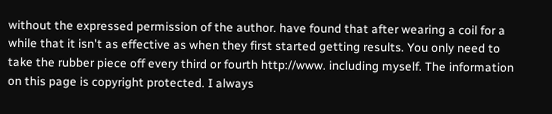without the expressed permission of the author. have found that after wearing a coil for a while that it isn't as effective as when they first started getting results. You only need to take the rubber piece off every third or fourth http://www. including myself. The information on this page is copyright protected. I always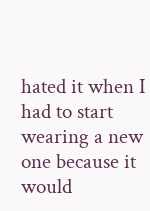hated it when I had to start wearing a new one because it would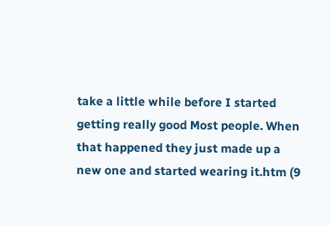take a little while before I started getting really good Most people. When that happened they just made up a new one and started wearing it.htm (9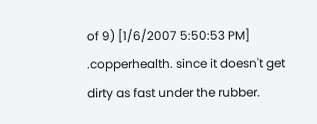of 9) [1/6/2007 5:50:53 PM] .copperhealth. since it doesn't get dirty as fast under the rubber.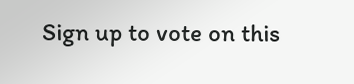Sign up to vote on this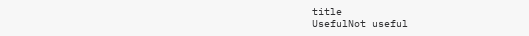title
UsefulNot useful